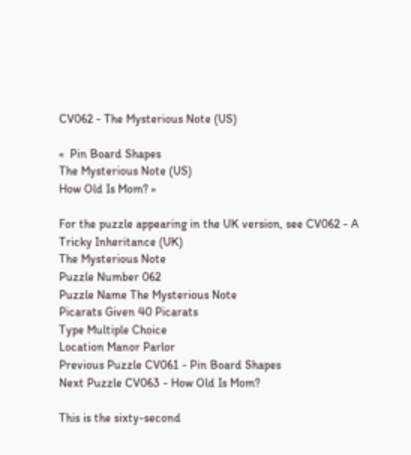CV062 - The Mysterious Note (US)

«  Pin Board Shapes
The Mysterious Note (US)
How Old Is Mom? »

For the puzzle appearing in the UK version, see CV062 - A Tricky Inheritance (UK)
The Mysterious Note
Puzzle Number 062
Puzzle Name The Mysterious Note
Picarats Given 40 Picarats
Type Multiple Choice
Location Manor Parlor
Previous Puzzle CV061 - Pin Board Shapes
Next Puzzle CV063 - How Old Is Mom?

This is the sixty-second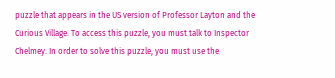puzzle that appears in the US version of Professor Layton and the Curious Village. To access this puzzle, you must talk to Inspector Chelmey. In order to solve this puzzle, you must use the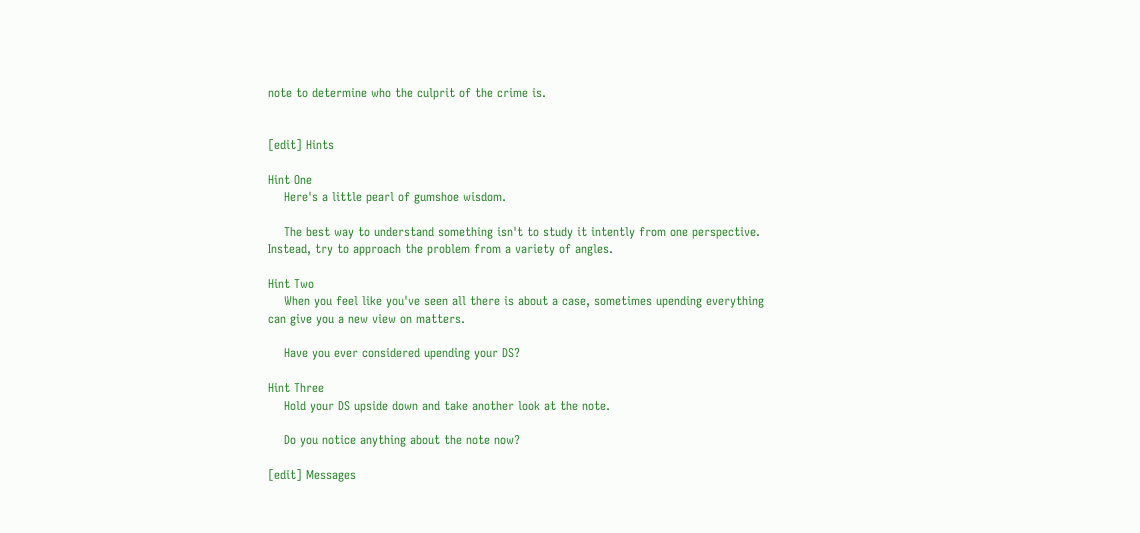note to determine who the culprit of the crime is.


[edit] Hints

Hint One
    Here's a little pearl of gumshoe wisdom.

    The best way to understand something isn't to study it intently from one perspective. Instead, try to approach the problem from a variety of angles.

Hint Two
    When you feel like you've seen all there is about a case, sometimes upending everything can give you a new view on matters.

    Have you ever considered upending your DS?

Hint Three
    Hold your DS upside down and take another look at the note.

    Do you notice anything about the note now?

[edit] Messages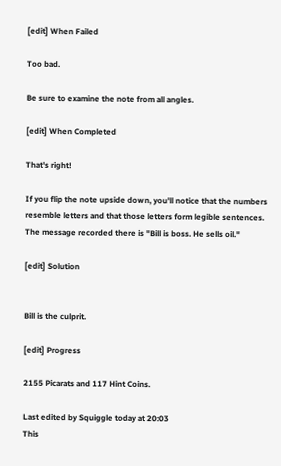[edit] When Failed

Too bad.

Be sure to examine the note from all angles.

[edit] When Completed

That's right!

If you flip the note upside down, you'll notice that the numbers resemble letters and that those letters form legible sentences. The message recorded there is "Bill is boss. He sells oil."

[edit] Solution


Bill is the culprit.

[edit] Progress

2155 Picarats and 117 Hint Coins.

Last edited by Squiggle today at 20:03
This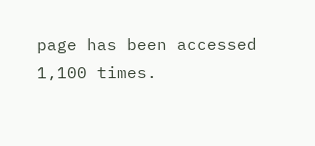page has been accessed 1,100 times.